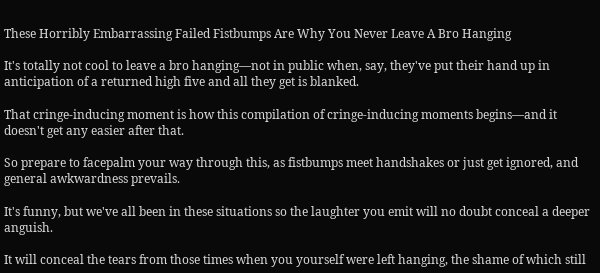These Horribly Embarrassing Failed Fistbumps Are Why You Never Leave A Bro Hanging

It's totally not cool to leave a bro hanging—not in public when, say, they've put their hand up in anticipation of a returned high five and all they get is blanked.

That cringe-inducing moment is how this compilation of cringe-inducing moments begins—and it doesn't get any easier after that.

So prepare to facepalm your way through this, as fistbumps meet handshakes or just get ignored, and general awkwardness prevails.

It's funny, but we've all been in these situations so the laughter you emit will no doubt conceal a deeper anguish.

It will conceal the tears from those times when you yourself were left hanging, the shame of which still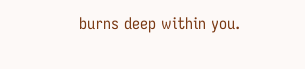burns deep within you.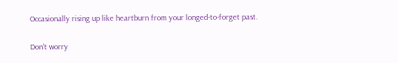Occasionally rising up like heartburn from your longed-to-forget past.

Don't worry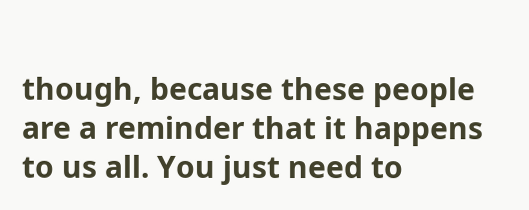though, because these people are a reminder that it happens to us all. You just need to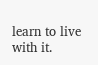learn to live with it.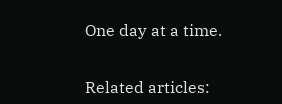One day at a time.


Related articles: